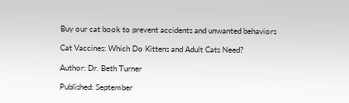Buy our cat book to prevent accidents and unwanted behaviors

Cat Vaccines: Which Do Kittens and Adult Cats Need?

Author: Dr. Beth Turner

Published: September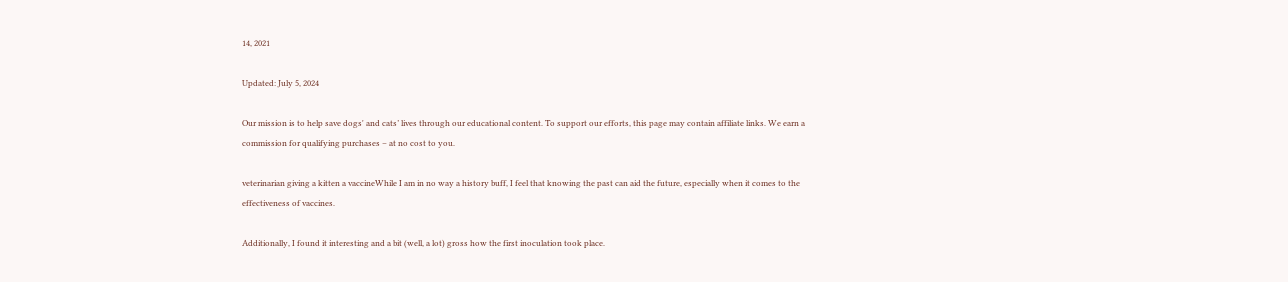14, 2021

Updated: July 5, 2024

Our mission is to help save dogs' and cats’ lives through our educational content. To support our efforts, this page may contain affiliate links. We earn a commission for qualifying purchases – at no cost to you.

veterinarian giving a kitten a vaccineWhile I am in no way a history buff, I feel that knowing the past can aid the future, especially when it comes to the effectiveness of vaccines.

Additionally, I found it interesting and a bit (well, a lot) gross how the first inoculation took place.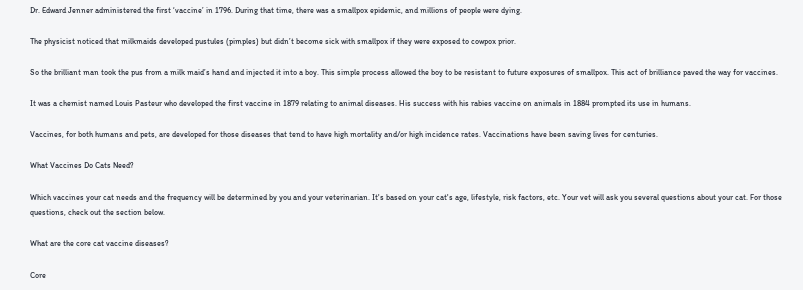Dr. Edward Jenner administered the first ‘vaccine’ in 1796. During that time, there was a smallpox epidemic, and millions of people were dying.

The physicist noticed that milkmaids developed pustules (pimples) but didn’t become sick with smallpox if they were exposed to cowpox prior.

So the brilliant man took the pus from a milk maid’s hand and injected it into a boy. This simple process allowed the boy to be resistant to future exposures of smallpox. This act of brilliance paved the way for vaccines.

It was a chemist named Louis Pasteur who developed the first vaccine in 1879 relating to animal diseases. His success with his rabies vaccine on animals in 1884 prompted its use in humans.

Vaccines, for both humans and pets, are developed for those diseases that tend to have high mortality and/or high incidence rates. Vaccinations have been saving lives for centuries.

What Vaccines Do Cats Need?

Which vaccines your cat needs and the frequency will be determined by you and your veterinarian. It's based on your cat's age, lifestyle, risk factors, etc. Your vet will ask you several questions about your cat. For those questions, check out the section below.

What are the core cat vaccine diseases?

Core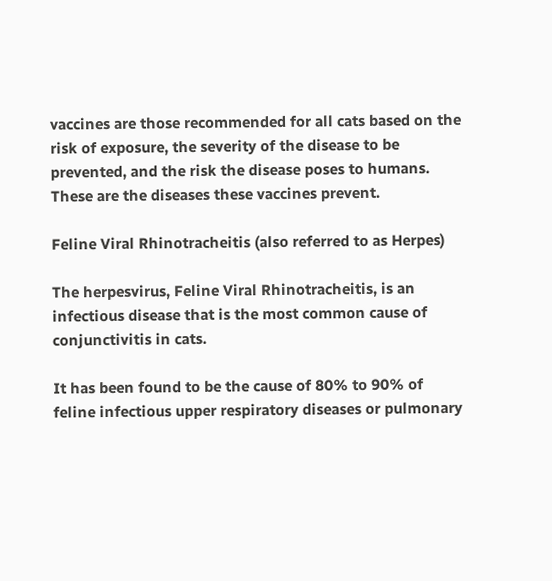vaccines are those recommended for all cats based on the risk of exposure, the severity of the disease to be prevented, and the risk the disease poses to humans. These are the diseases these vaccines prevent.

Feline Viral Rhinotracheitis (also referred to as Herpes)

The herpesvirus, Feline Viral Rhinotracheitis, is an infectious disease that is the most common cause of conjunctivitis in cats.

It has been found to be the cause of 80% to 90% of feline infectious upper respiratory diseases or pulmonary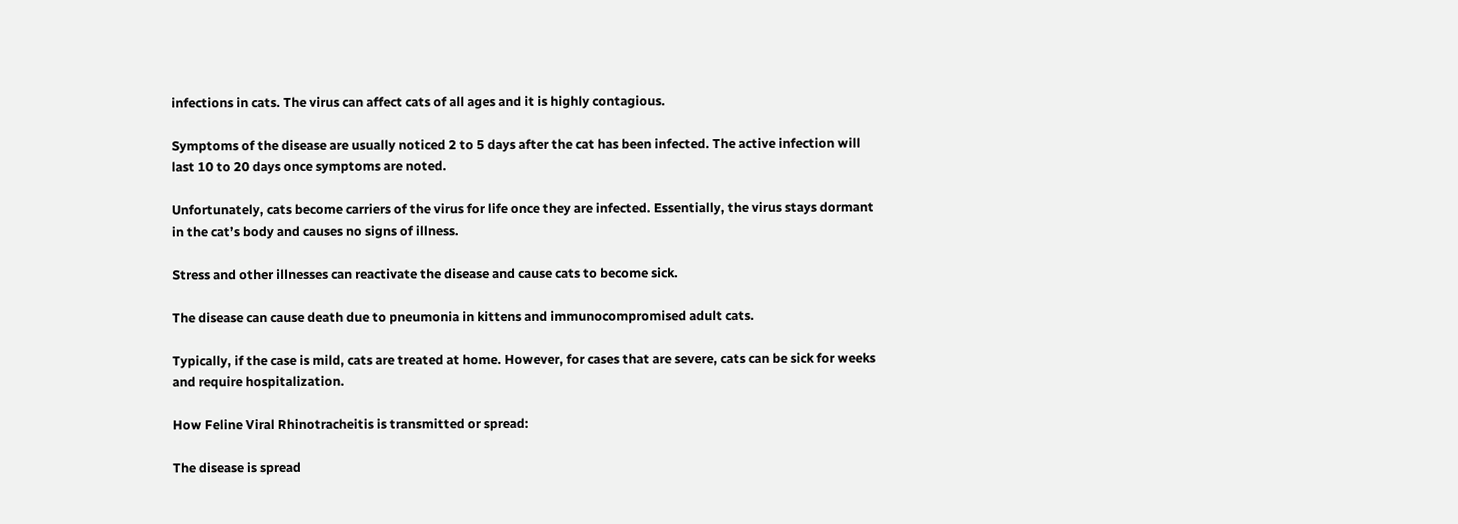infections in cats. The virus can affect cats of all ages and it is highly contagious.

Symptoms of the disease are usually noticed 2 to 5 days after the cat has been infected. The active infection will last 10 to 20 days once symptoms are noted.

Unfortunately, cats become carriers of the virus for life once they are infected. Essentially, the virus stays dormant in the cat’s body and causes no signs of illness.

Stress and other illnesses can reactivate the disease and cause cats to become sick.

The disease can cause death due to pneumonia in kittens and immunocompromised adult cats.

Typically, if the case is mild, cats are treated at home. However, for cases that are severe, cats can be sick for weeks and require hospitalization.

How Feline Viral Rhinotracheitis is transmitted or spread:

The disease is spread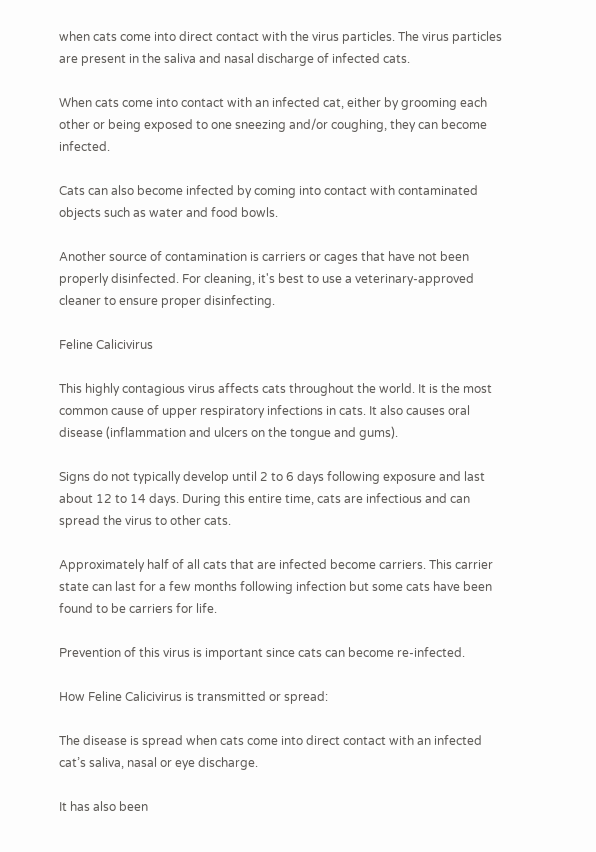when cats come into direct contact with the virus particles. The virus particles are present in the saliva and nasal discharge of infected cats.

When cats come into contact with an infected cat, either by grooming each other or being exposed to one sneezing and/or coughing, they can become infected.

Cats can also become infected by coming into contact with contaminated objects such as water and food bowls.

Another source of contamination is carriers or cages that have not been properly disinfected. For cleaning, it's best to use a veterinary-approved cleaner to ensure proper disinfecting.

Feline Calicivirus

This highly contagious virus affects cats throughout the world. It is the most common cause of upper respiratory infections in cats. It also causes oral disease (inflammation and ulcers on the tongue and gums).

Signs do not typically develop until 2 to 6 days following exposure and last about 12 to 14 days. During this entire time, cats are infectious and can spread the virus to other cats.

Approximately half of all cats that are infected become carriers. This carrier state can last for a few months following infection but some cats have been found to be carriers for life.

Prevention of this virus is important since cats can become re-infected.

How Feline Calicivirus is transmitted or spread:

The disease is spread when cats come into direct contact with an infected cat’s saliva, nasal or eye discharge.

It has also been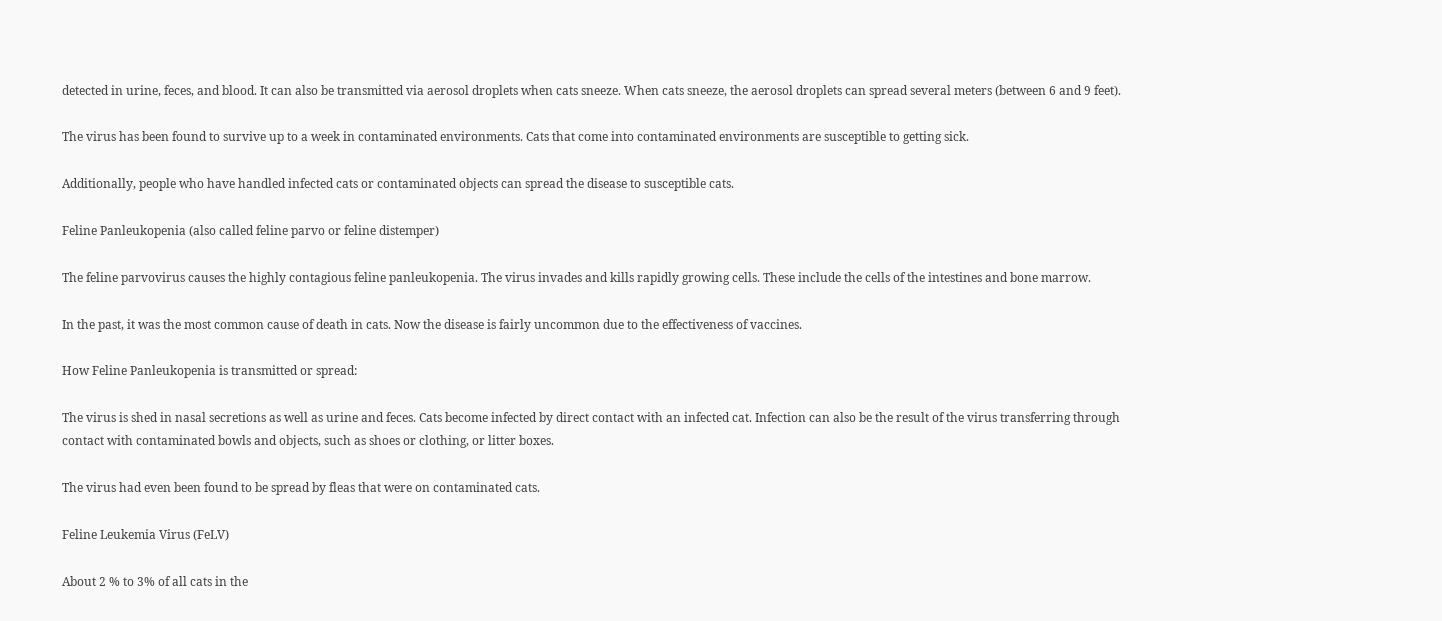detected in urine, feces, and blood. It can also be transmitted via aerosol droplets when cats sneeze. When cats sneeze, the aerosol droplets can spread several meters (between 6 and 9 feet).

The virus has been found to survive up to a week in contaminated environments. Cats that come into contaminated environments are susceptible to getting sick.

Additionally, people who have handled infected cats or contaminated objects can spread the disease to susceptible cats.

Feline Panleukopenia (also called feline parvo or feline distemper)

The feline parvovirus causes the highly contagious feline panleukopenia. The virus invades and kills rapidly growing cells. These include the cells of the intestines and bone marrow.

In the past, it was the most common cause of death in cats. Now the disease is fairly uncommon due to the effectiveness of vaccines.

How Feline Panleukopenia is transmitted or spread:

The virus is shed in nasal secretions as well as urine and feces. Cats become infected by direct contact with an infected cat. Infection can also be the result of the virus transferring through contact with contaminated bowls and objects, such as shoes or clothing, or litter boxes.

The virus had even been found to be spread by fleas that were on contaminated cats.

Feline Leukemia Virus (FeLV)

About 2 % to 3% of all cats in the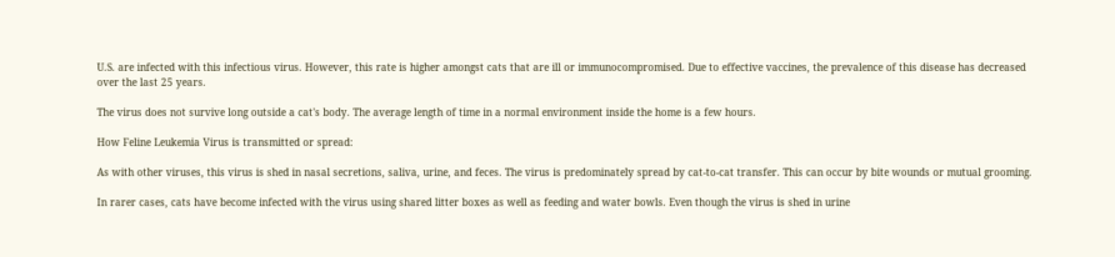U.S. are infected with this infectious virus. However, this rate is higher amongst cats that are ill or immunocompromised. Due to effective vaccines, the prevalence of this disease has decreased over the last 25 years.

The virus does not survive long outside a cat's body. The average length of time in a normal environment inside the home is a few hours.

How Feline Leukemia Virus is transmitted or spread:

As with other viruses, this virus is shed in nasal secretions, saliva, urine, and feces. The virus is predominately spread by cat-to-cat transfer. This can occur by bite wounds or mutual grooming.

In rarer cases, cats have become infected with the virus using shared litter boxes as well as feeding and water bowls. Even though the virus is shed in urine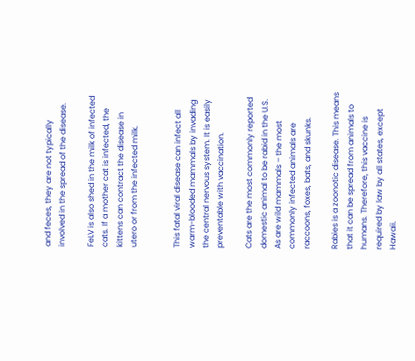and feces, they are not typically involved in the spread of the disease.

FeLV is also shed in the milk of infected cats. If a mother cat is infected, the kittens can contract the disease in utero or from the infected milk.


This fatal viral disease can infect all warm-blooded mammals by invading the central nervous system. It is easily preventable with vaccination.

Cats are the most commonly reported domestic animal to be rabid in the U.S. As are wild mammals – the most commonly infected animals are raccoons, foxes, bats, and skunks.

Rabies is a zoonotic disease. This means that it can be spread from animals to humans. Therefore, this vaccine is required by law by all states, except Hawaii.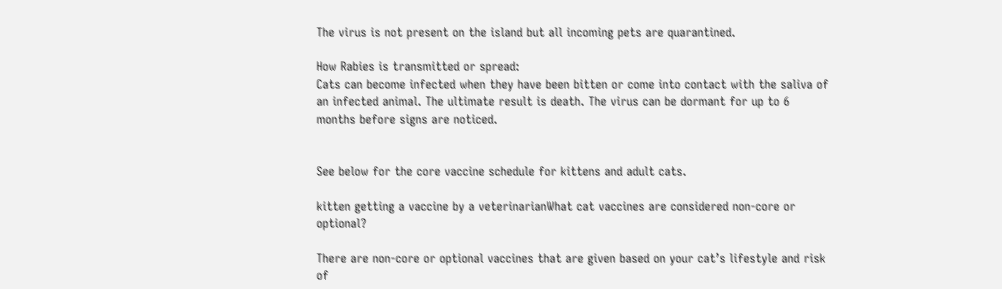The virus is not present on the island but all incoming pets are quarantined.

How Rabies is transmitted or spread:
Cats can become infected when they have been bitten or come into contact with the saliva of an infected animal. The ultimate result is death. The virus can be dormant for up to 6 months before signs are noticed.


See below for the core vaccine schedule for kittens and adult cats.

kitten getting a vaccine by a veterinarianWhat cat vaccines are considered non-core or optional?

There are non-core or optional vaccines that are given based on your cat’s lifestyle and risk of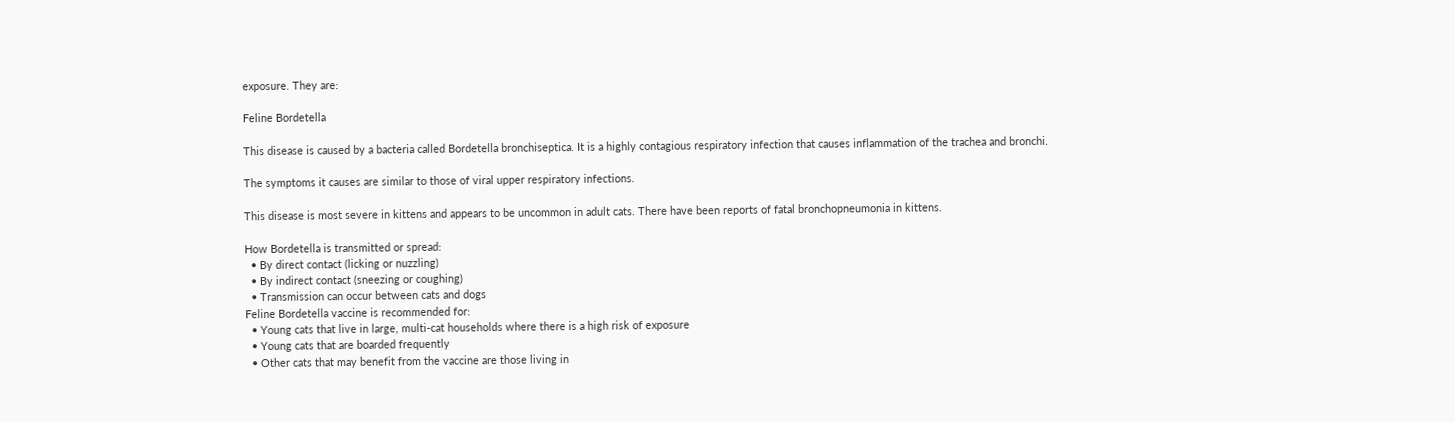exposure. They are:

Feline Bordetella

This disease is caused by a bacteria called Bordetella bronchiseptica. It is a highly contagious respiratory infection that causes inflammation of the trachea and bronchi.

The symptoms it causes are similar to those of viral upper respiratory infections.

This disease is most severe in kittens and appears to be uncommon in adult cats. There have been reports of fatal bronchopneumonia in kittens.

How Bordetella is transmitted or spread:
  • By direct contact (licking or nuzzling)
  • By indirect contact (sneezing or coughing)
  • Transmission can occur between cats and dogs
Feline Bordetella vaccine is recommended for:
  • Young cats that live in large, multi-cat households where there is a high risk of exposure
  • Young cats that are boarded frequently
  • Other cats that may benefit from the vaccine are those living in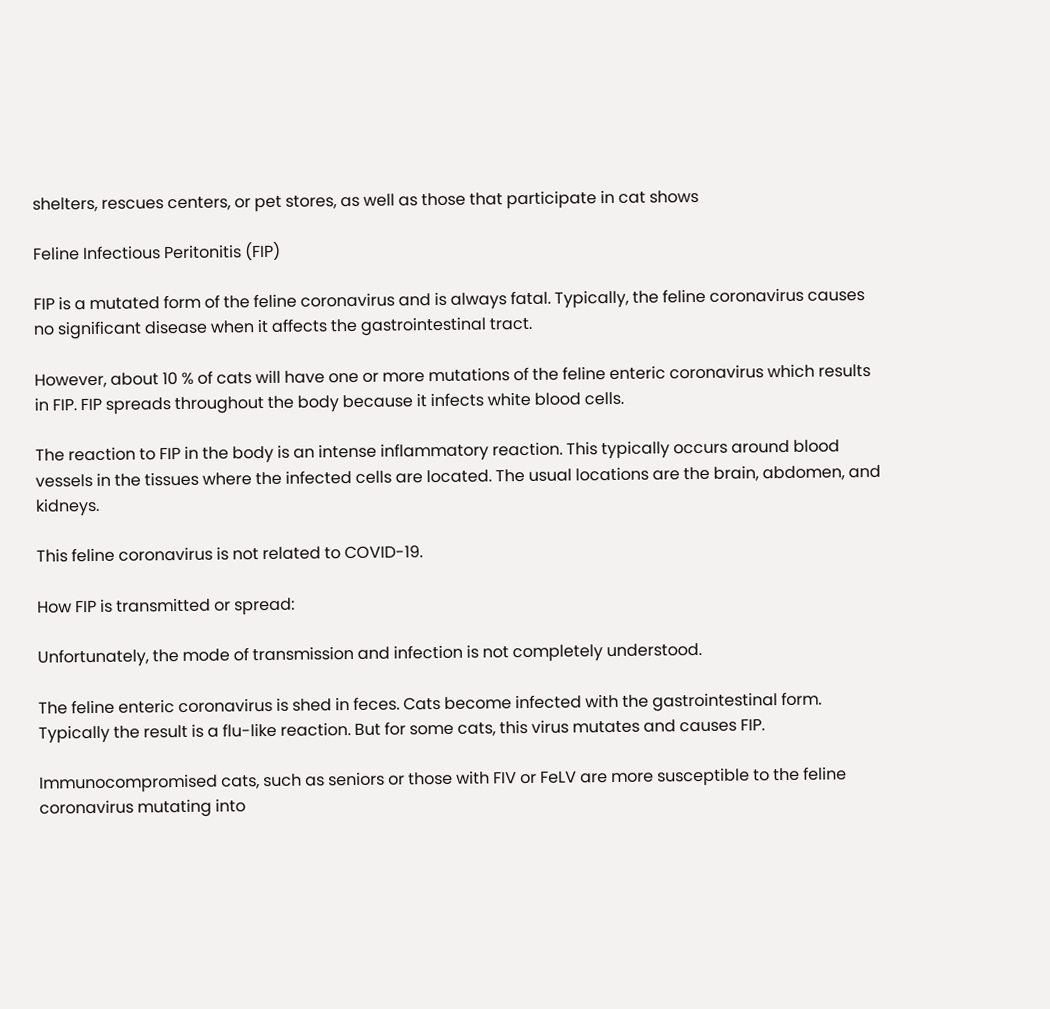shelters, rescues centers, or pet stores, as well as those that participate in cat shows

Feline Infectious Peritonitis (FIP)

FIP is a mutated form of the feline coronavirus and is always fatal. Typically, the feline coronavirus causes no significant disease when it affects the gastrointestinal tract.

However, about 10 % of cats will have one or more mutations of the feline enteric coronavirus which results in FIP. FIP spreads throughout the body because it infects white blood cells.

The reaction to FIP in the body is an intense inflammatory reaction. This typically occurs around blood vessels in the tissues where the infected cells are located. The usual locations are the brain, abdomen, and kidneys.

This feline coronavirus is not related to COVID-19.

How FIP is transmitted or spread:

Unfortunately, the mode of transmission and infection is not completely understood.

The feline enteric coronavirus is shed in feces. Cats become infected with the gastrointestinal form. Typically the result is a flu-like reaction. But for some cats, this virus mutates and causes FIP.

Immunocompromised cats, such as seniors or those with FIV or FeLV are more susceptible to the feline coronavirus mutating into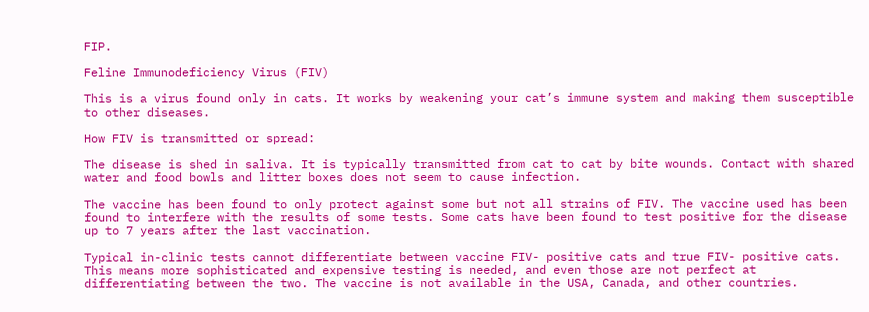FIP.

Feline Immunodeficiency Virus (FIV)

This is a virus found only in cats. It works by weakening your cat’s immune system and making them susceptible to other diseases.

How FIV is transmitted or spread:

The disease is shed in saliva. It is typically transmitted from cat to cat by bite wounds. Contact with shared water and food bowls and litter boxes does not seem to cause infection.

The vaccine has been found to only protect against some but not all strains of FIV. The vaccine used has been found to interfere with the results of some tests. Some cats have been found to test positive for the disease up to 7 years after the last vaccination.

Typical in-clinic tests cannot differentiate between vaccine FIV- positive cats and true FIV- positive cats. This means more sophisticated and expensive testing is needed, and even those are not perfect at differentiating between the two. The vaccine is not available in the USA, Canada, and other countries.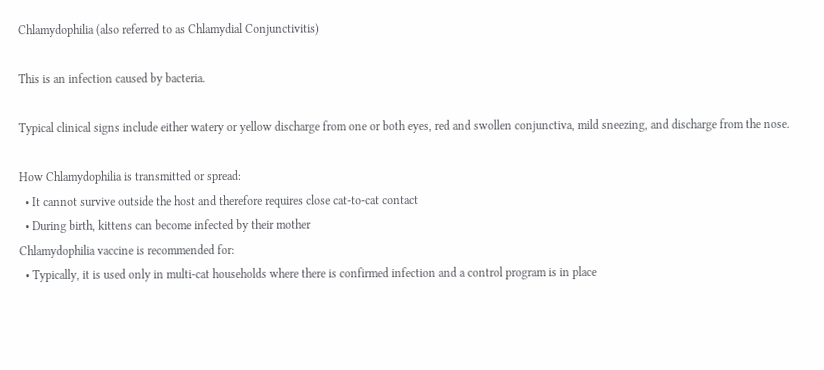Chlamydophilia (also referred to as Chlamydial Conjunctivitis)

This is an infection caused by bacteria.

Typical clinical signs include either watery or yellow discharge from one or both eyes, red and swollen conjunctiva, mild sneezing, and discharge from the nose.

How Chlamydophilia is transmitted or spread:
  • It cannot survive outside the host and therefore requires close cat-to-cat contact
  • During birth, kittens can become infected by their mother
Chlamydophilia vaccine is recommended for:
  • Typically, it is used only in multi-cat households where there is confirmed infection and a control program is in place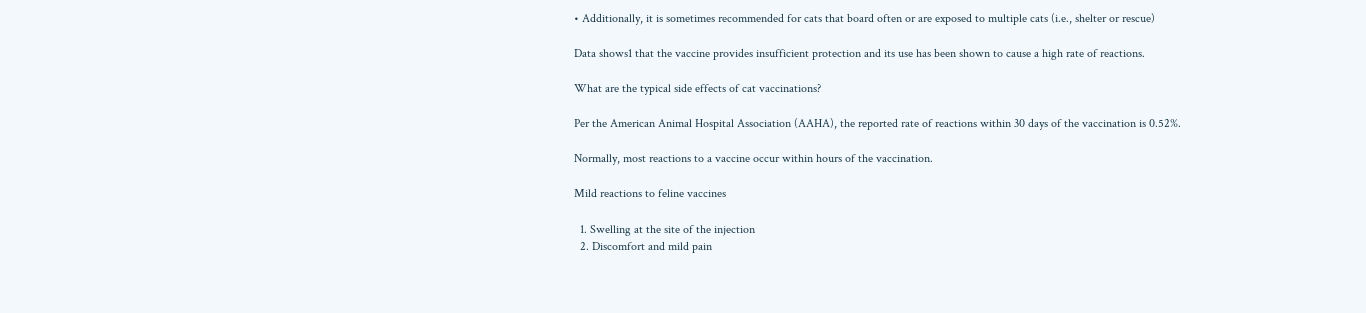• Additionally, it is sometimes recommended for cats that board often or are exposed to multiple cats (i.e., shelter or rescue)

Data shows1 that the vaccine provides insufficient protection and its use has been shown to cause a high rate of reactions.

What are the typical side effects of cat vaccinations?

Per the American Animal Hospital Association (AAHA), the reported rate of reactions within 30 days of the vaccination is 0.52%.

Normally, most reactions to a vaccine occur within hours of the vaccination.

Mild reactions to feline vaccines

  1. Swelling at the site of the injection
  2. Discomfort and mild pain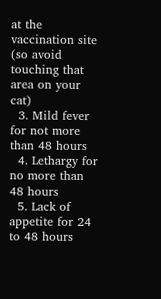at the vaccination site (so avoid touching that area on your cat)
  3. Mild fever for not more than 48 hours
  4. Lethargy for no more than 48 hours
  5. Lack of appetite for 24 to 48 hours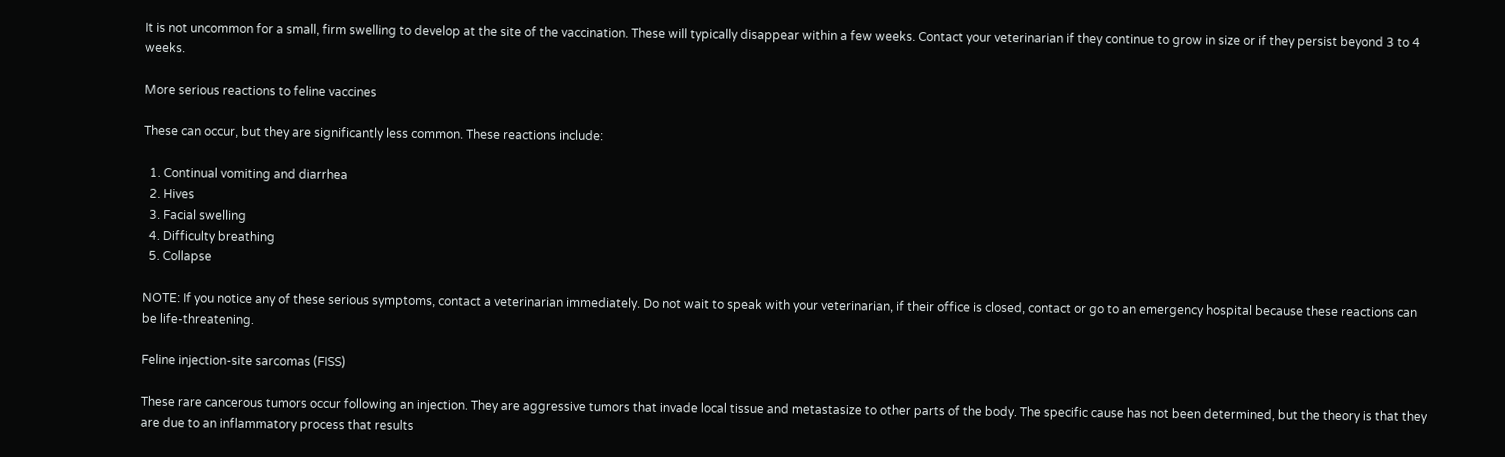It is not uncommon for a small, firm swelling to develop at the site of the vaccination. These will typically disappear within a few weeks. Contact your veterinarian if they continue to grow in size or if they persist beyond 3 to 4 weeks.

More serious reactions to feline vaccines

These can occur, but they are significantly less common. These reactions include:

  1. Continual vomiting and diarrhea
  2. Hives
  3. Facial swelling
  4. Difficulty breathing
  5. Collapse

NOTE: If you notice any of these serious symptoms, contact a veterinarian immediately. Do not wait to speak with your veterinarian, if their office is closed, contact or go to an emergency hospital because these reactions can be life-threatening.

Feline injection-site sarcomas (FISS)

These rare cancerous tumors occur following an injection. They are aggressive tumors that invade local tissue and metastasize to other parts of the body. The specific cause has not been determined, but the theory is that they are due to an inflammatory process that results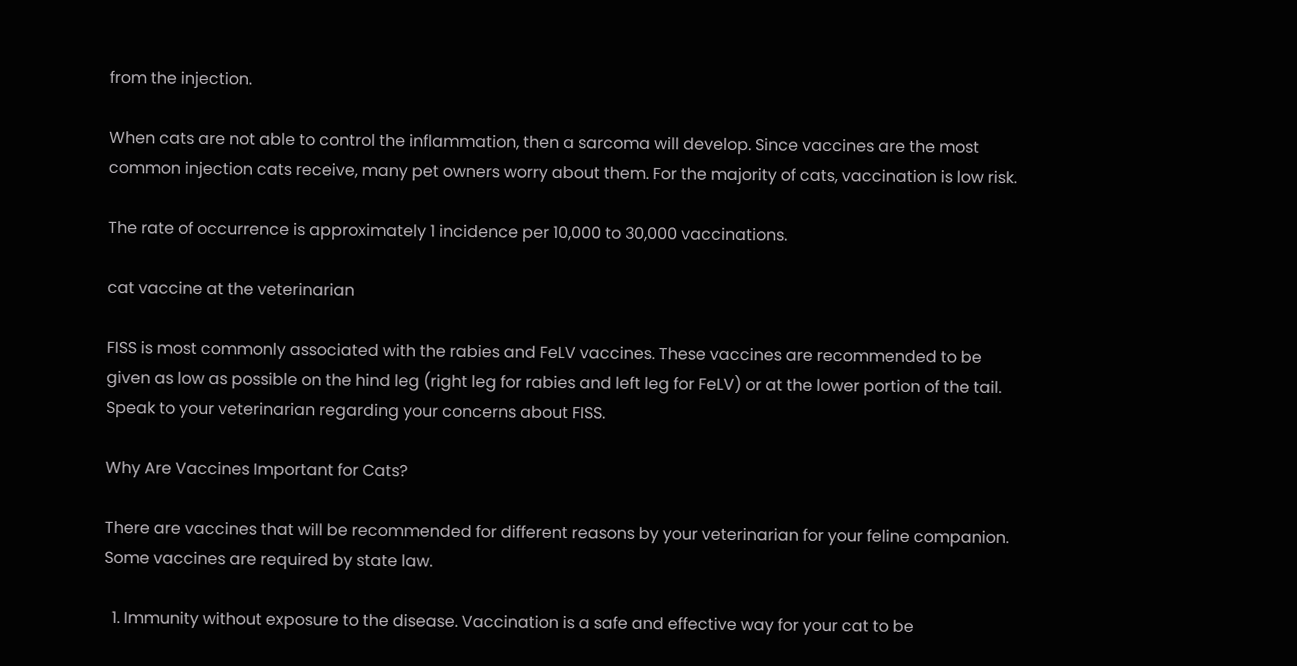from the injection.

When cats are not able to control the inflammation, then a sarcoma will develop. Since vaccines are the most common injection cats receive, many pet owners worry about them. For the majority of cats, vaccination is low risk.

The rate of occurrence is approximately 1 incidence per 10,000 to 30,000 vaccinations.

cat vaccine at the veterinarian

FISS is most commonly associated with the rabies and FeLV vaccines. These vaccines are recommended to be given as low as possible on the hind leg (right leg for rabies and left leg for FeLV) or at the lower portion of the tail. Speak to your veterinarian regarding your concerns about FISS.

Why Are Vaccines Important for Cats?

There are vaccines that will be recommended for different reasons by your veterinarian for your feline companion. Some vaccines are required by state law.

  1. Immunity without exposure to the disease. Vaccination is a safe and effective way for your cat to be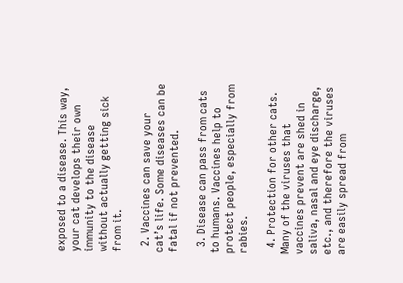exposed to a disease. This way, your cat develops their own immunity to the disease without actually getting sick from it.

  2. Vaccines can save your cat’s life. Some diseases can be fatal if not prevented.

  3. Disease can pass from cats to humans. Vaccines help to protect people, especially from rabies.

  4. Protection for other cats. Many of the viruses that vaccines prevent are shed in saliva, nasal and eye discharge, etc., and therefore the viruses are easily spread from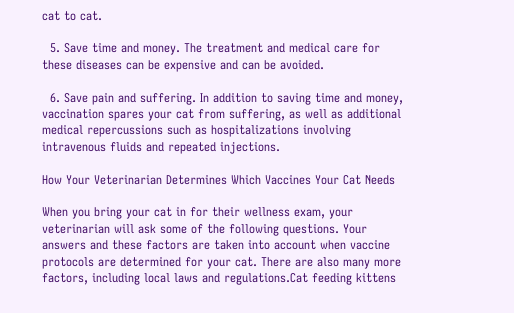cat to cat.

  5. Save time and money. The treatment and medical care for these diseases can be expensive and can be avoided.

  6. Save pain and suffering. In addition to saving time and money, vaccination spares your cat from suffering, as well as additional medical repercussions such as hospitalizations involving intravenous fluids and repeated injections.

How Your Veterinarian Determines Which Vaccines Your Cat Needs

When you bring your cat in for their wellness exam, your veterinarian will ask some of the following questions. Your answers and these factors are taken into account when vaccine protocols are determined for your cat. There are also many more factors, including local laws and regulations.Cat feeding kittens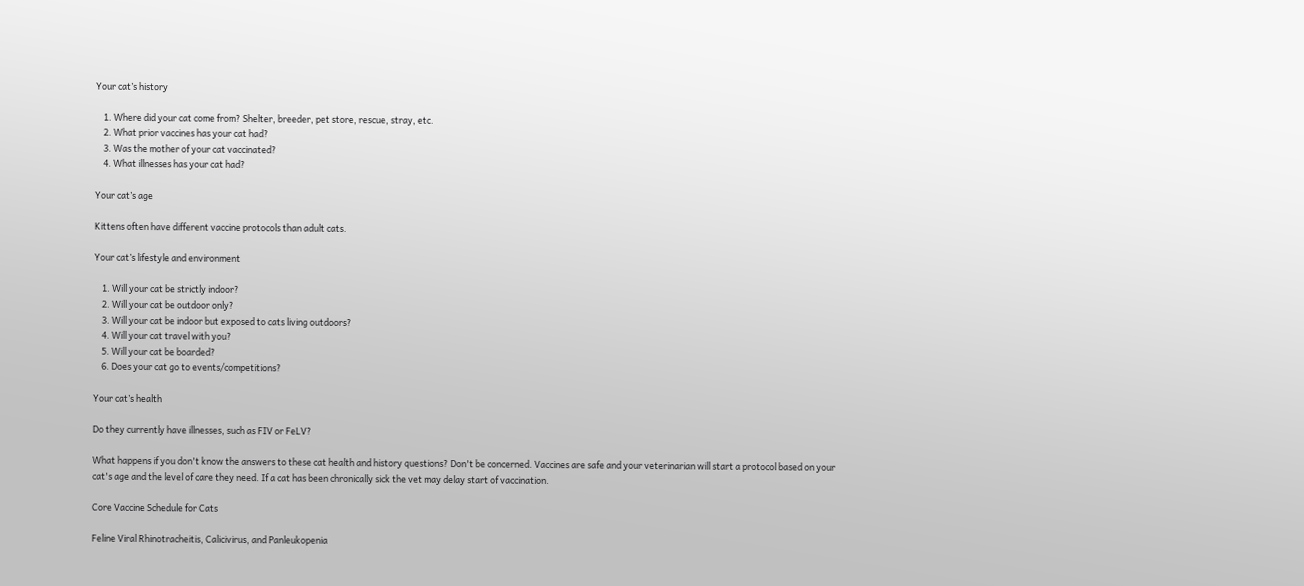Your cat’s history

    1. Where did your cat come from? Shelter, breeder, pet store, rescue, stray, etc.
    2. What prior vaccines has your cat had?
    3. Was the mother of your cat vaccinated?
    4. What illnesses has your cat had?

Your cat’s age

Kittens often have different vaccine protocols than adult cats.

Your cat’s lifestyle and environment

    1. Will your cat be strictly indoor?
    2. Will your cat be outdoor only?
    3. Will your cat be indoor but exposed to cats living outdoors?
    4. Will your cat travel with you?
    5. Will your cat be boarded?
    6. Does your cat go to events/competitions?

Your cat’s health

Do they currently have illnesses, such as FIV or FeLV?

What happens if you don't know the answers to these cat health and history questions? Don't be concerned. Vaccines are safe and your veterinarian will start a protocol based on your cat's age and the level of care they need. If a cat has been chronically sick the vet may delay start of vaccination.

Core Vaccine Schedule for Cats

Feline Viral Rhinotracheitis, Calicivirus, and Panleukopenia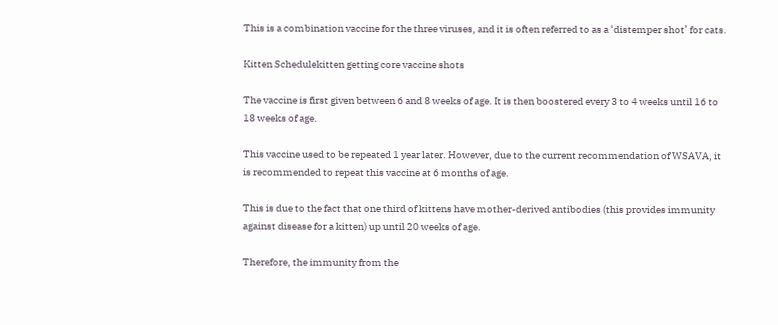This is a combination vaccine for the three viruses, and it is often referred to as a ‘distemper shot’ for cats.

Kitten Schedulekitten getting core vaccine shots

The vaccine is first given between 6 and 8 weeks of age. It is then boostered every 3 to 4 weeks until 16 to 18 weeks of age.

This vaccine used to be repeated 1 year later. However, due to the current recommendation of WSAVA, it is recommended to repeat this vaccine at 6 months of age.

This is due to the fact that one third of kittens have mother-derived antibodies (this provides immunity against disease for a kitten) up until 20 weeks of age.

Therefore, the immunity from the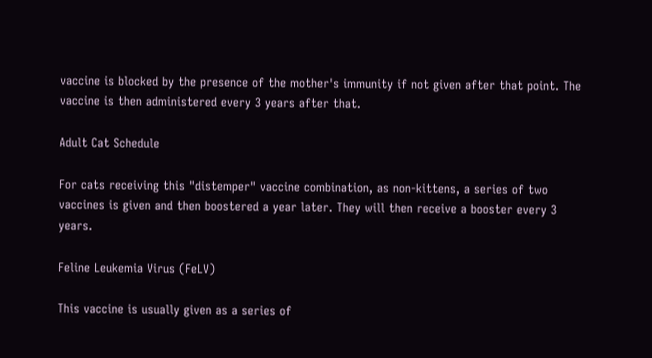vaccine is blocked by the presence of the mother's immunity if not given after that point. The vaccine is then administered every 3 years after that.

Adult Cat Schedule

For cats receiving this "distemper" vaccine combination, as non-kittens, a series of two vaccines is given and then boostered a year later. They will then receive a booster every 3 years.

Feline Leukemia Virus (FeLV)

This vaccine is usually given as a series of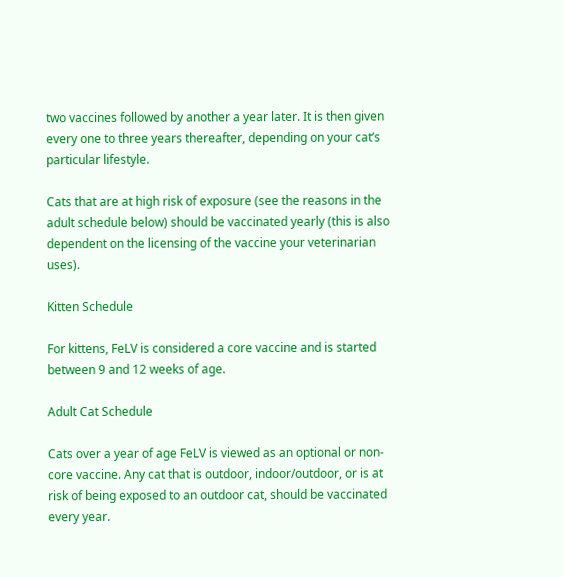two vaccines followed by another a year later. It is then given every one to three years thereafter, depending on your cat’s particular lifestyle.

Cats that are at high risk of exposure (see the reasons in the adult schedule below) should be vaccinated yearly (this is also dependent on the licensing of the vaccine your veterinarian uses).

Kitten Schedule

For kittens, FeLV is considered a core vaccine and is started between 9 and 12 weeks of age.

Adult Cat Schedule

Cats over a year of age FeLV is viewed as an optional or non-core vaccine. Any cat that is outdoor, indoor/outdoor, or is at risk of being exposed to an outdoor cat, should be vaccinated every year.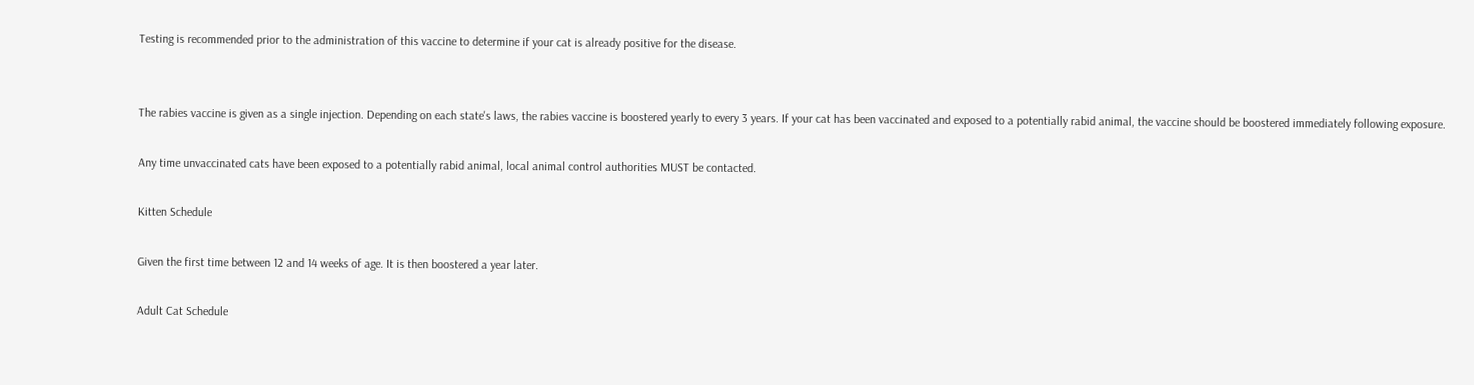Testing is recommended prior to the administration of this vaccine to determine if your cat is already positive for the disease.


The rabies vaccine is given as a single injection. Depending on each state's laws, the rabies vaccine is boostered yearly to every 3 years. If your cat has been vaccinated and exposed to a potentially rabid animal, the vaccine should be boostered immediately following exposure.

Any time unvaccinated cats have been exposed to a potentially rabid animal, local animal control authorities MUST be contacted.

Kitten Schedule

Given the first time between 12 and 14 weeks of age. It is then boostered a year later.

Adult Cat Schedule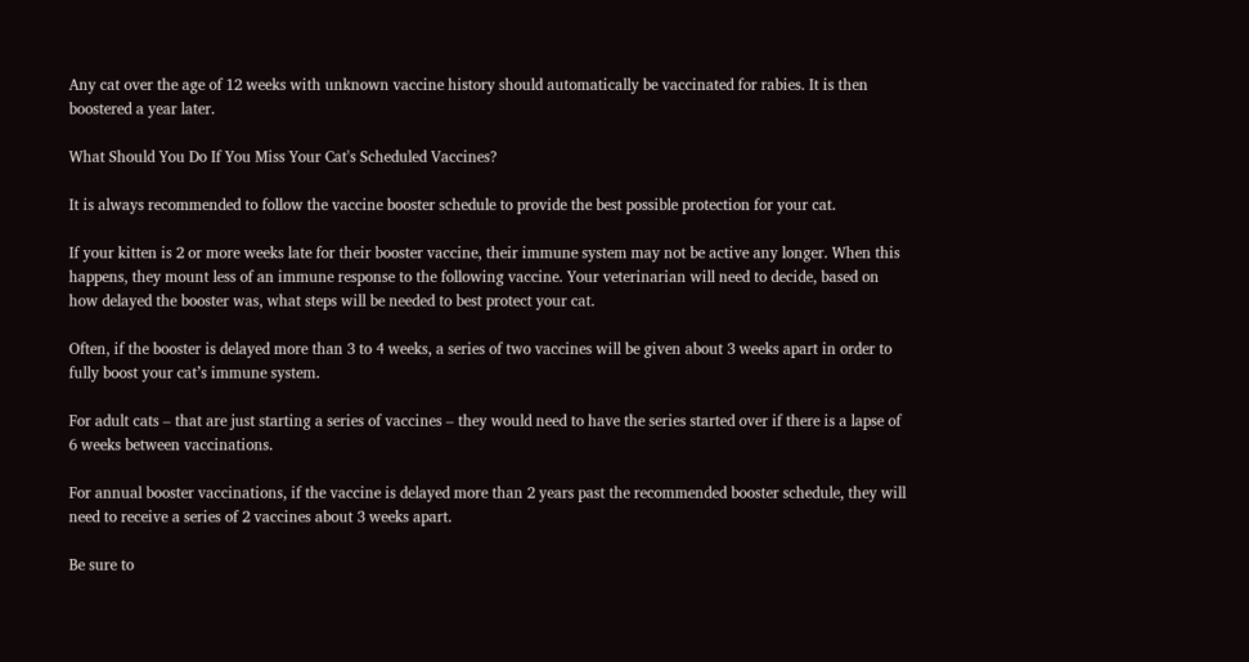Any cat over the age of 12 weeks with unknown vaccine history should automatically be vaccinated for rabies. It is then boostered a year later.

What Should You Do If You Miss Your Cat's Scheduled Vaccines?

It is always recommended to follow the vaccine booster schedule to provide the best possible protection for your cat.

If your kitten is 2 or more weeks late for their booster vaccine, their immune system may not be active any longer. When this happens, they mount less of an immune response to the following vaccine. Your veterinarian will need to decide, based on how delayed the booster was, what steps will be needed to best protect your cat.

Often, if the booster is delayed more than 3 to 4 weeks, a series of two vaccines will be given about 3 weeks apart in order to fully boost your cat’s immune system.

For adult cats – that are just starting a series of vaccines – they would need to have the series started over if there is a lapse of 6 weeks between vaccinations.

For annual booster vaccinations, if the vaccine is delayed more than 2 years past the recommended booster schedule, they will need to receive a series of 2 vaccines about 3 weeks apart.

Be sure to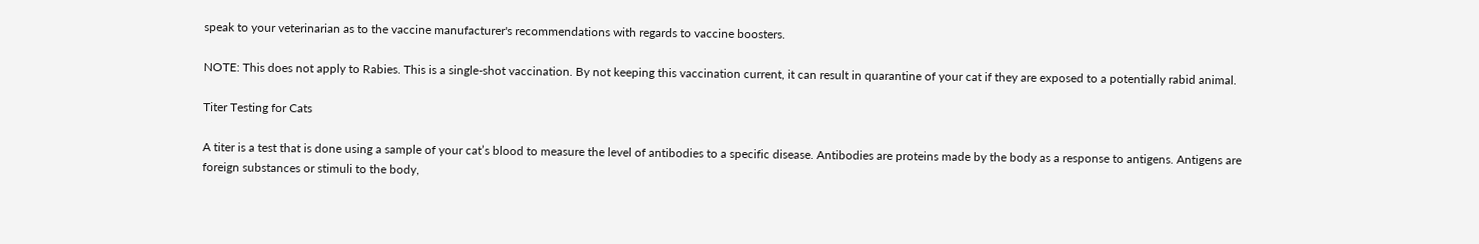speak to your veterinarian as to the vaccine manufacturer's recommendations with regards to vaccine boosters.

NOTE: This does not apply to Rabies. This is a single-shot vaccination. By not keeping this vaccination current, it can result in quarantine of your cat if they are exposed to a potentially rabid animal.

Titer Testing for Cats

A titer is a test that is done using a sample of your cat’s blood to measure the level of antibodies to a specific disease. Antibodies are proteins made by the body as a response to antigens. Antigens are foreign substances or stimuli to the body,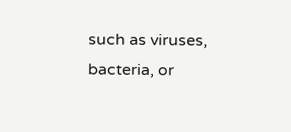such as viruses, bacteria, or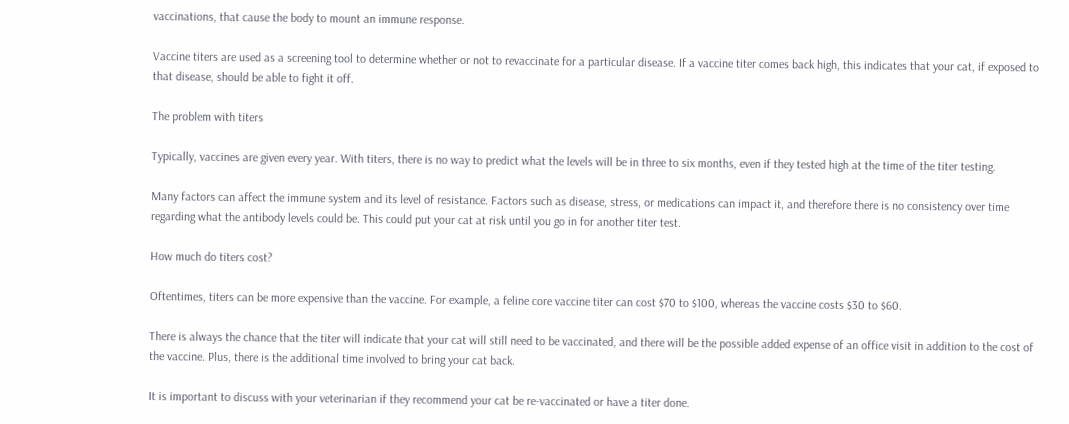vaccinations, that cause the body to mount an immune response.

Vaccine titers are used as a screening tool to determine whether or not to revaccinate for a particular disease. If a vaccine titer comes back high, this indicates that your cat, if exposed to that disease, should be able to fight it off.

The problem with titers

Typically, vaccines are given every year. With titers, there is no way to predict what the levels will be in three to six months, even if they tested high at the time of the titer testing.

Many factors can affect the immune system and its level of resistance. Factors such as disease, stress, or medications can impact it, and therefore there is no consistency over time regarding what the antibody levels could be. This could put your cat at risk until you go in for another titer test.

How much do titers cost?

Oftentimes, titers can be more expensive than the vaccine. For example, a feline core vaccine titer can cost $70 to $100, whereas the vaccine costs $30 to $60.

There is always the chance that the titer will indicate that your cat will still need to be vaccinated, and there will be the possible added expense of an office visit in addition to the cost of the vaccine. Plus, there is the additional time involved to bring your cat back.

It is important to discuss with your veterinarian if they recommend your cat be re-vaccinated or have a titer done.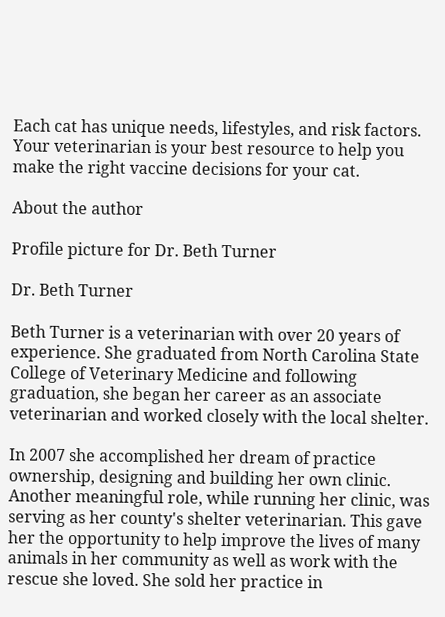Each cat has unique needs, lifestyles, and risk factors. Your veterinarian is your best resource to help you make the right vaccine decisions for your cat.

About the author

Profile picture for Dr. Beth Turner

Dr. Beth Turner

Beth Turner is a veterinarian with over 20 years of experience. She graduated from North Carolina State College of Veterinary Medicine and following graduation, she began her career as an associate veterinarian and worked closely with the local shelter.

In 2007 she accomplished her dream of practice ownership, designing and building her own clinic. Another meaningful role, while running her clinic, was serving as her county's shelter veterinarian. This gave her the opportunity to help improve the lives of many animals in her community as well as work with the rescue she loved. She sold her practice in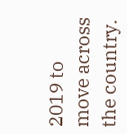2019 to move across the country.